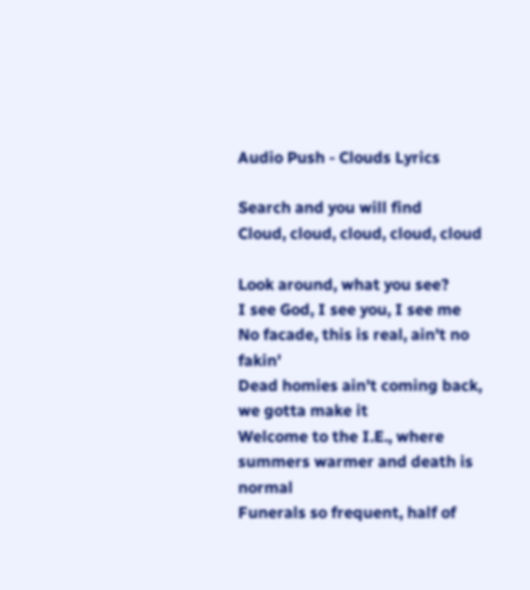Audio Push - Clouds Lyrics

Search and you will find
Cloud, cloud, cloud, cloud, cloud

Look around, what you see?
I see God, I see you, I see me
No facade, this is real, ain't no fakin'
Dead homies ain't coming back, we gotta make it
Welcome to the I.E., where summers warmer and death is normal
Funerals so frequent, half of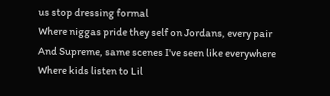us stop dressing formal
Where niggas pride they self on Jordans, every pair
And Supreme, same scenes I've seen like everywhere
Where kids listen to Lil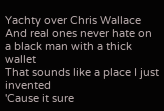Yachty over Chris Wallace
And real ones never hate on a black man with a thick wallet
That sounds like a place I just invented
'Cause it sure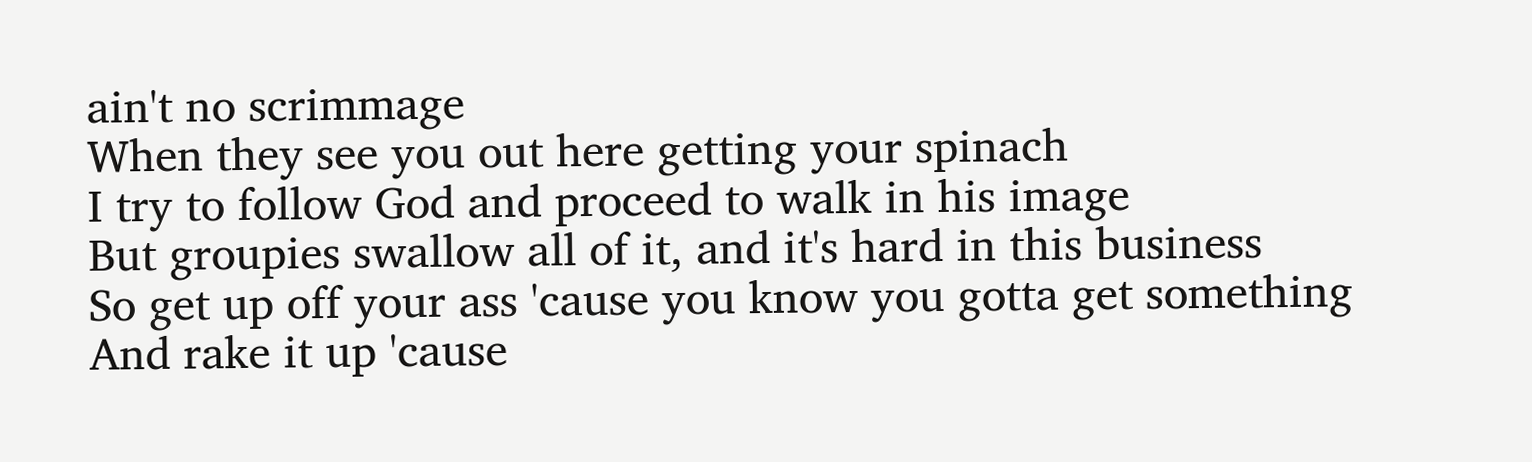ain't no scrimmage
When they see you out here getting your spinach
I try to follow God and proceed to walk in his image
But groupies swallow all of it, and it's hard in this business
So get up off your ass 'cause you know you gotta get something
And rake it up 'cause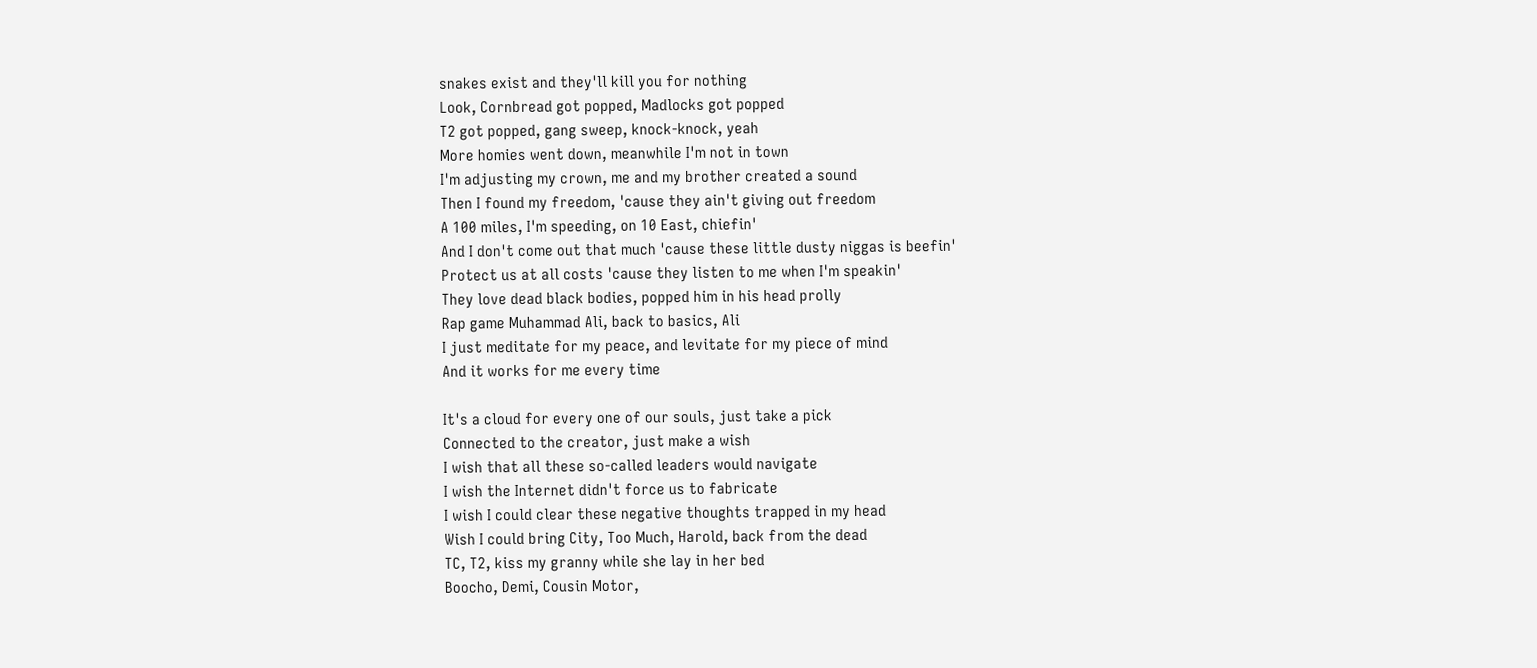snakes exist and they'll kill you for nothing
Look, Cornbread got popped, Madlocks got popped
T2 got popped, gang sweep, knock-knock, yeah
More homies went down, meanwhile I'm not in town
I'm adjusting my crown, me and my brother created a sound
Then I found my freedom, 'cause they ain't giving out freedom
A 100 miles, I'm speeding, on 10 East, chiefin'
And I don't come out that much 'cause these little dusty niggas is beefin'
Protect us at all costs 'cause they listen to me when I'm speakin'
They love dead black bodies, popped him in his head prolly
Rap game Muhammad Ali, back to basics, Ali
I just meditate for my peace, and levitate for my piece of mind
And it works for me every time

It's a cloud for every one of our souls, just take a pick
Connected to the creator, just make a wish
I wish that all these so-called leaders would navigate
I wish the Internet didn't force us to fabricate
I wish I could clear these negative thoughts trapped in my head
Wish I could bring City, Too Much, Harold, back from the dead
TC, T2, kiss my granny while she lay in her bed
Boocho, Demi, Cousin Motor,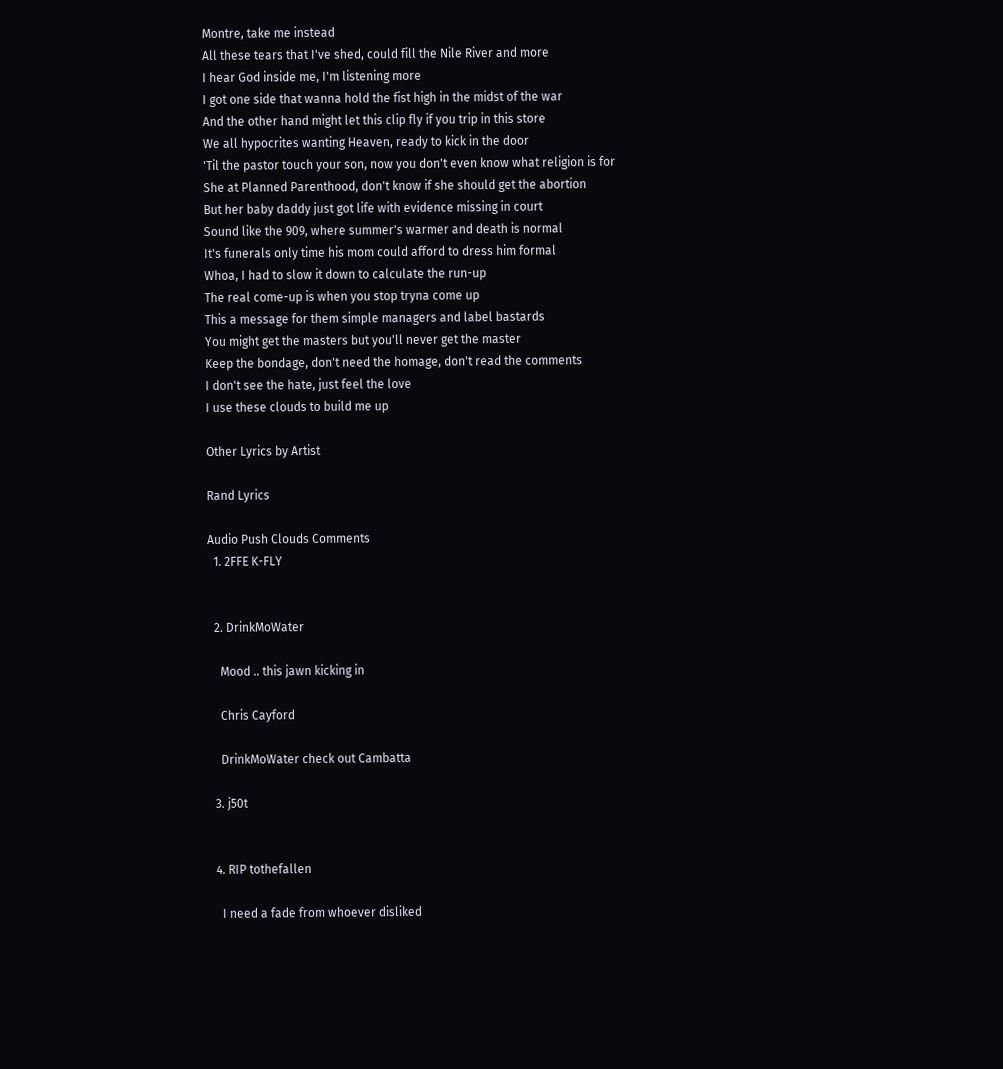Montre, take me instead
All these tears that I've shed, could fill the Nile River and more
I hear God inside me, I'm listening more
I got one side that wanna hold the fist high in the midst of the war
And the other hand might let this clip fly if you trip in this store
We all hypocrites wanting Heaven, ready to kick in the door
'Til the pastor touch your son, now you don't even know what religion is for
She at Planned Parenthood, don't know if she should get the abortion
But her baby daddy just got life with evidence missing in court
Sound like the 909, where summer's warmer and death is normal
It's funerals only time his mom could afford to dress him formal
Whoa, I had to slow it down to calculate the run-up
The real come-up is when you stop tryna come up
This a message for them simple managers and label bastards
You might get the masters but you'll never get the master
Keep the bondage, don't need the homage, don't read the comments
I don't see the hate, just feel the love
I use these clouds to build me up

Other Lyrics by Artist

Rand Lyrics

Audio Push Clouds Comments
  1. 2FFE K-FLY


  2. DrinkMoWater

    Mood .. this jawn kicking in

    Chris Cayford

    DrinkMoWater check out Cambatta

  3. j50t


  4. RIP tothefallen

    I need a fade from whoever disliked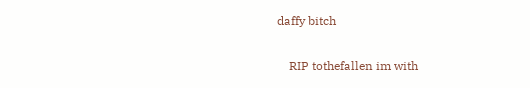daffy bitch

    RIP tothefallen im with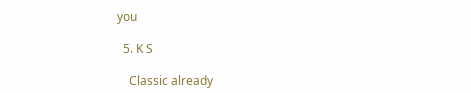you

  5. K S

    Classic already